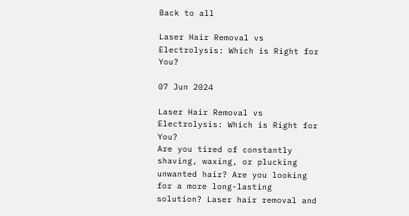Back to all

Laser Hair Removal vs Electrolysis: Which is Right for You?

07 Jun 2024

Laser Hair Removal vs Electrolysis: Which is Right for You?
Are you tired of constantly shaving, waxing, or plucking unwanted hair? Are you looking for a more long-lasting solution? Laser hair removal and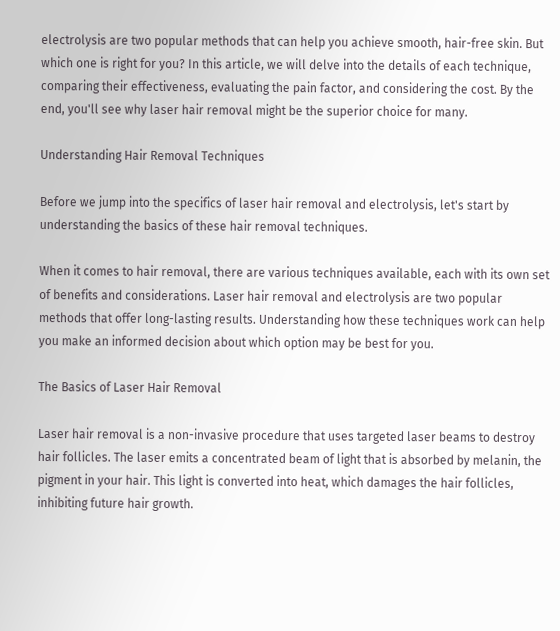electrolysis are two popular methods that can help you achieve smooth, hair-free skin. But which one is right for you? In this article, we will delve into the details of each technique, comparing their effectiveness, evaluating the pain factor, and considering the cost. By the end, you'll see why laser hair removal might be the superior choice for many.

Understanding Hair Removal Techniques

Before we jump into the specifics of laser hair removal and electrolysis, let's start by understanding the basics of these hair removal techniques.

When it comes to hair removal, there are various techniques available, each with its own set of benefits and considerations. Laser hair removal and electrolysis are two popular methods that offer long-lasting results. Understanding how these techniques work can help you make an informed decision about which option may be best for you.

The Basics of Laser Hair Removal

Laser hair removal is a non-invasive procedure that uses targeted laser beams to destroy hair follicles. The laser emits a concentrated beam of light that is absorbed by melanin, the pigment in your hair. This light is converted into heat, which damages the hair follicles, inhibiting future hair growth.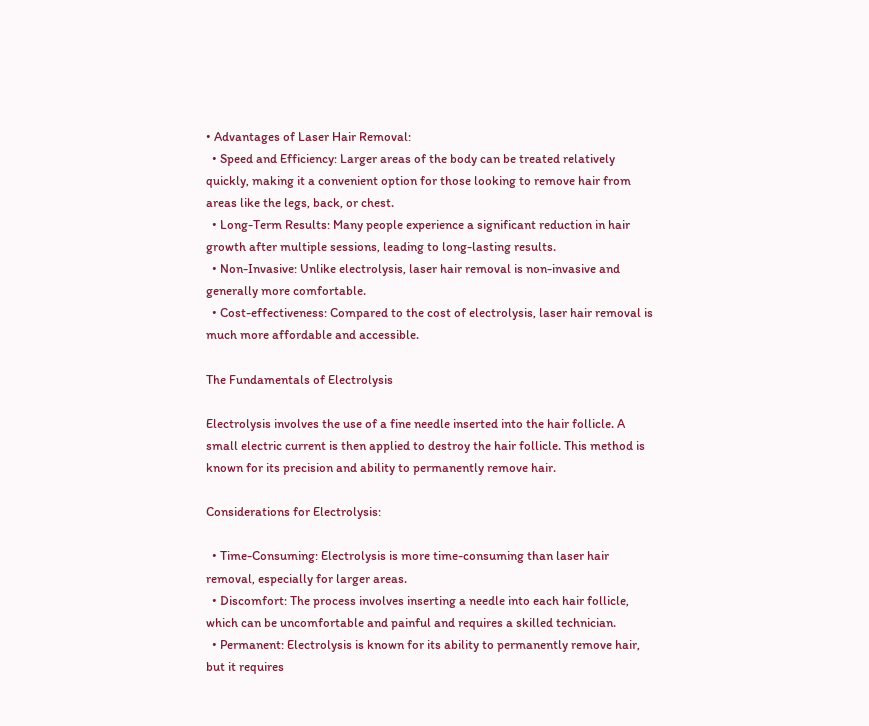• Advantages of Laser Hair Removal:
  • Speed and Efficiency: Larger areas of the body can be treated relatively quickly, making it a convenient option for those looking to remove hair from areas like the legs, back, or chest.
  • Long-Term Results: Many people experience a significant reduction in hair growth after multiple sessions, leading to long-lasting results.
  • Non-Invasive: Unlike electrolysis, laser hair removal is non-invasive and generally more comfortable.
  • Cost-effectiveness: Compared to the cost of electrolysis, laser hair removal is much more affordable and accessible.

The Fundamentals of Electrolysis

Electrolysis involves the use of a fine needle inserted into the hair follicle. A small electric current is then applied to destroy the hair follicle. This method is known for its precision and ability to permanently remove hair.

Considerations for Electrolysis:

  • Time-Consuming: Electrolysis is more time-consuming than laser hair removal, especially for larger areas.
  • Discomfort: The process involves inserting a needle into each hair follicle, which can be uncomfortable and painful and requires a skilled technician.
  • Permanent: Electrolysis is known for its ability to permanently remove hair, but it requires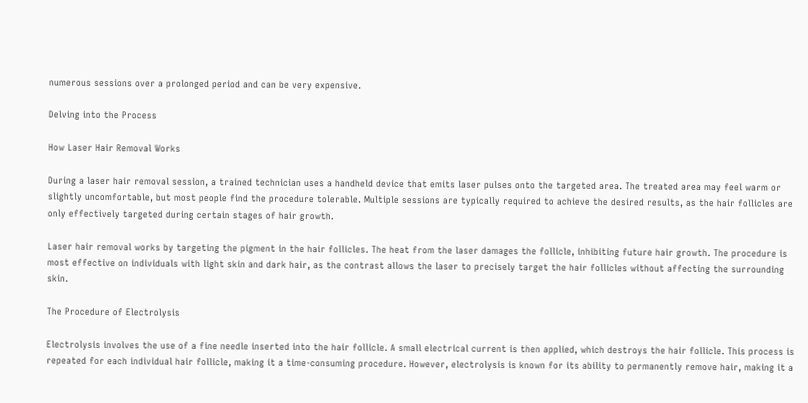numerous sessions over a prolonged period and can be very expensive.

Delving into the Process

How Laser Hair Removal Works

During a laser hair removal session, a trained technician uses a handheld device that emits laser pulses onto the targeted area. The treated area may feel warm or slightly uncomfortable, but most people find the procedure tolerable. Multiple sessions are typically required to achieve the desired results, as the hair follicles are only effectively targeted during certain stages of hair growth.

Laser hair removal works by targeting the pigment in the hair follicles. The heat from the laser damages the follicle, inhibiting future hair growth. The procedure is most effective on individuals with light skin and dark hair, as the contrast allows the laser to precisely target the hair follicles without affecting the surrounding skin.

The Procedure of Electrolysis

Electrolysis involves the use of a fine needle inserted into the hair follicle. A small electrical current is then applied, which destroys the hair follicle. This process is repeated for each individual hair follicle, making it a time-consuming procedure. However, electrolysis is known for its ability to permanently remove hair, making it a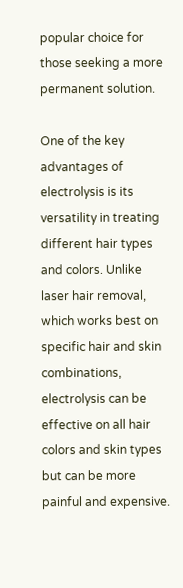popular choice for those seeking a more permanent solution.

One of the key advantages of electrolysis is its versatility in treating different hair types and colors. Unlike laser hair removal, which works best on specific hair and skin combinations, electrolysis can be effective on all hair colors and skin types but can be more painful and expensive.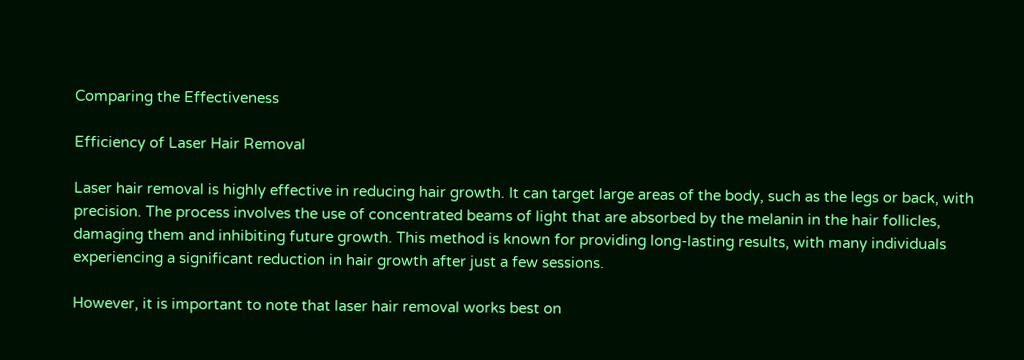Comparing the Effectiveness

Efficiency of Laser Hair Removal

Laser hair removal is highly effective in reducing hair growth. It can target large areas of the body, such as the legs or back, with precision. The process involves the use of concentrated beams of light that are absorbed by the melanin in the hair follicles, damaging them and inhibiting future growth. This method is known for providing long-lasting results, with many individuals experiencing a significant reduction in hair growth after just a few sessions.

However, it is important to note that laser hair removal works best on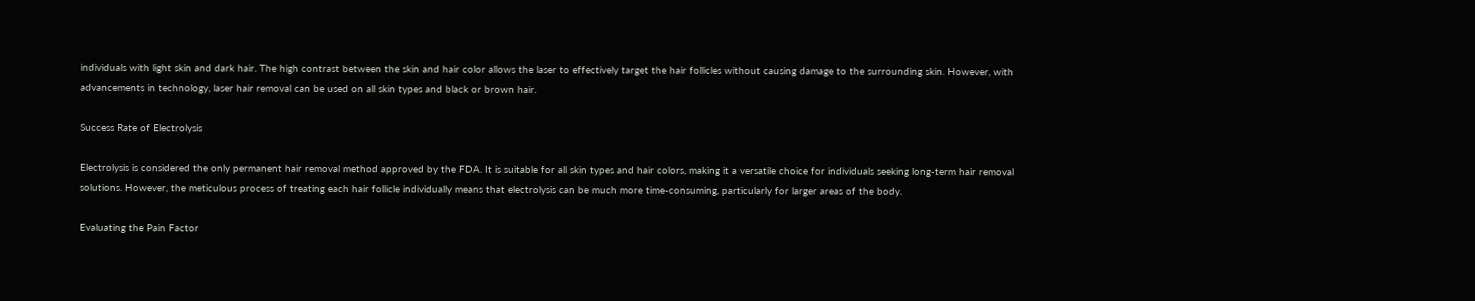individuals with light skin and dark hair. The high contrast between the skin and hair color allows the laser to effectively target the hair follicles without causing damage to the surrounding skin. However, with advancements in technology, laser hair removal can be used on all skin types and black or brown hair.

Success Rate of Electrolysis

Electrolysis is considered the only permanent hair removal method approved by the FDA. It is suitable for all skin types and hair colors, making it a versatile choice for individuals seeking long-term hair removal solutions. However, the meticulous process of treating each hair follicle individually means that electrolysis can be much more time-consuming, particularly for larger areas of the body.

Evaluating the Pain Factor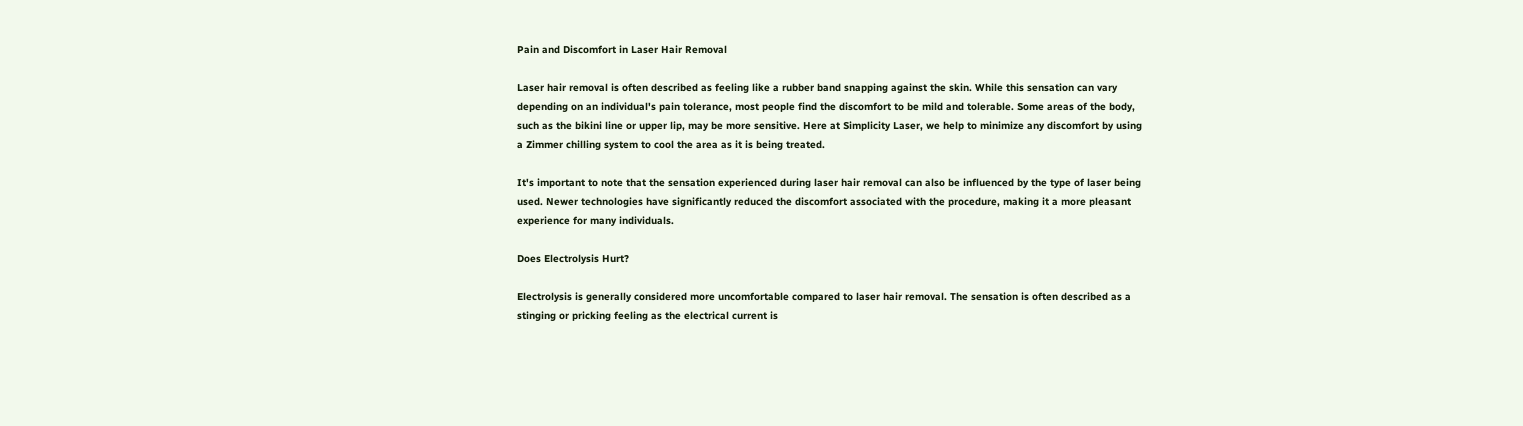Pain and Discomfort in Laser Hair Removal

Laser hair removal is often described as feeling like a rubber band snapping against the skin. While this sensation can vary depending on an individual's pain tolerance, most people find the discomfort to be mild and tolerable. Some areas of the body, such as the bikini line or upper lip, may be more sensitive. Here at Simplicity Laser, we help to minimize any discomfort by using a Zimmer chilling system to cool the area as it is being treated.

It's important to note that the sensation experienced during laser hair removal can also be influenced by the type of laser being used. Newer technologies have significantly reduced the discomfort associated with the procedure, making it a more pleasant experience for many individuals.

Does Electrolysis Hurt?

Electrolysis is generally considered more uncomfortable compared to laser hair removal. The sensation is often described as a stinging or pricking feeling as the electrical current is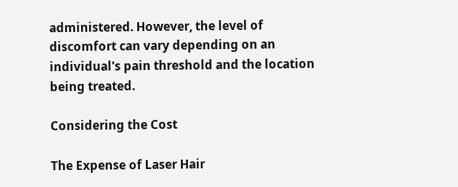administered. However, the level of discomfort can vary depending on an individual's pain threshold and the location being treated.

Considering the Cost

The Expense of Laser Hair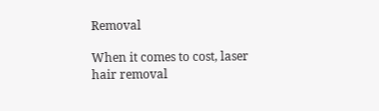Removal

When it comes to cost, laser hair removal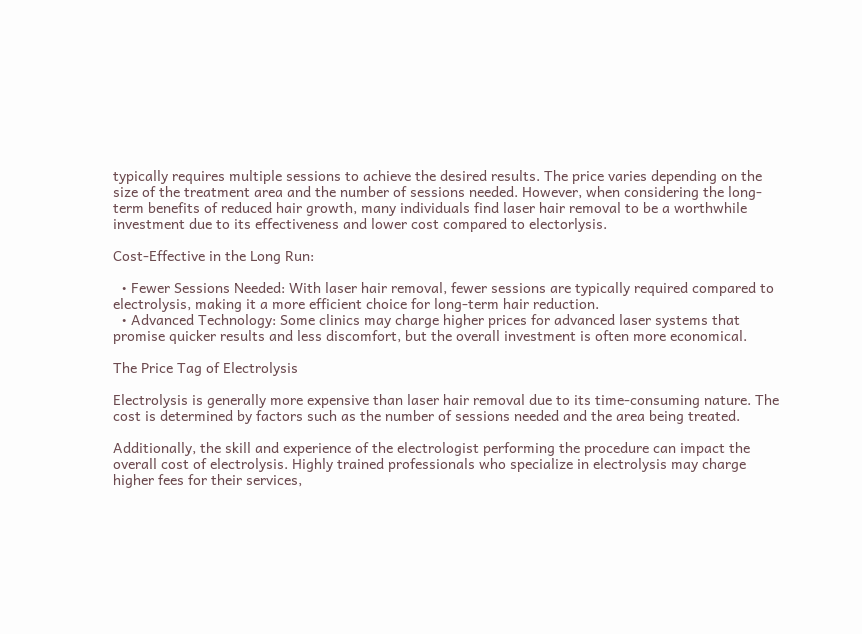typically requires multiple sessions to achieve the desired results. The price varies depending on the size of the treatment area and the number of sessions needed. However, when considering the long-term benefits of reduced hair growth, many individuals find laser hair removal to be a worthwhile investment due to its effectiveness and lower cost compared to electorlysis.

Cost-Effective in the Long Run:

  • Fewer Sessions Needed: With laser hair removal, fewer sessions are typically required compared to electrolysis, making it a more efficient choice for long-term hair reduction.
  • Advanced Technology: Some clinics may charge higher prices for advanced laser systems that promise quicker results and less discomfort, but the overall investment is often more economical.

The Price Tag of Electrolysis

Electrolysis is generally more expensive than laser hair removal due to its time-consuming nature. The cost is determined by factors such as the number of sessions needed and the area being treated.

Additionally, the skill and experience of the electrologist performing the procedure can impact the overall cost of electrolysis. Highly trained professionals who specialize in electrolysis may charge higher fees for their services,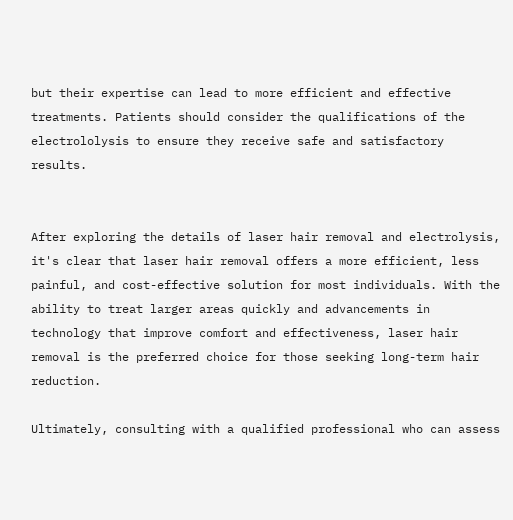but their expertise can lead to more efficient and effective treatments. Patients should consider the qualifications of the electrololysis to ensure they receive safe and satisfactory results.


After exploring the details of laser hair removal and electrolysis, it's clear that laser hair removal offers a more efficient, less painful, and cost-effective solution for most individuals. With the ability to treat larger areas quickly and advancements in technology that improve comfort and effectiveness, laser hair removal is the preferred choice for those seeking long-term hair reduction.

Ultimately, consulting with a qualified professional who can assess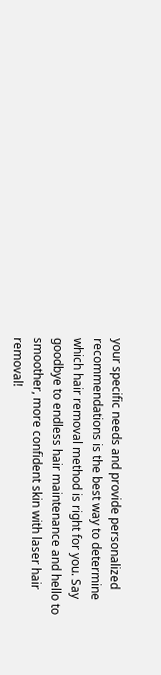your specific needs and provide personalized recommendations is the best way to determine which hair removal method is right for you. Say goodbye to endless hair maintenance and hello to smoother, more confident skin with laser hair removal!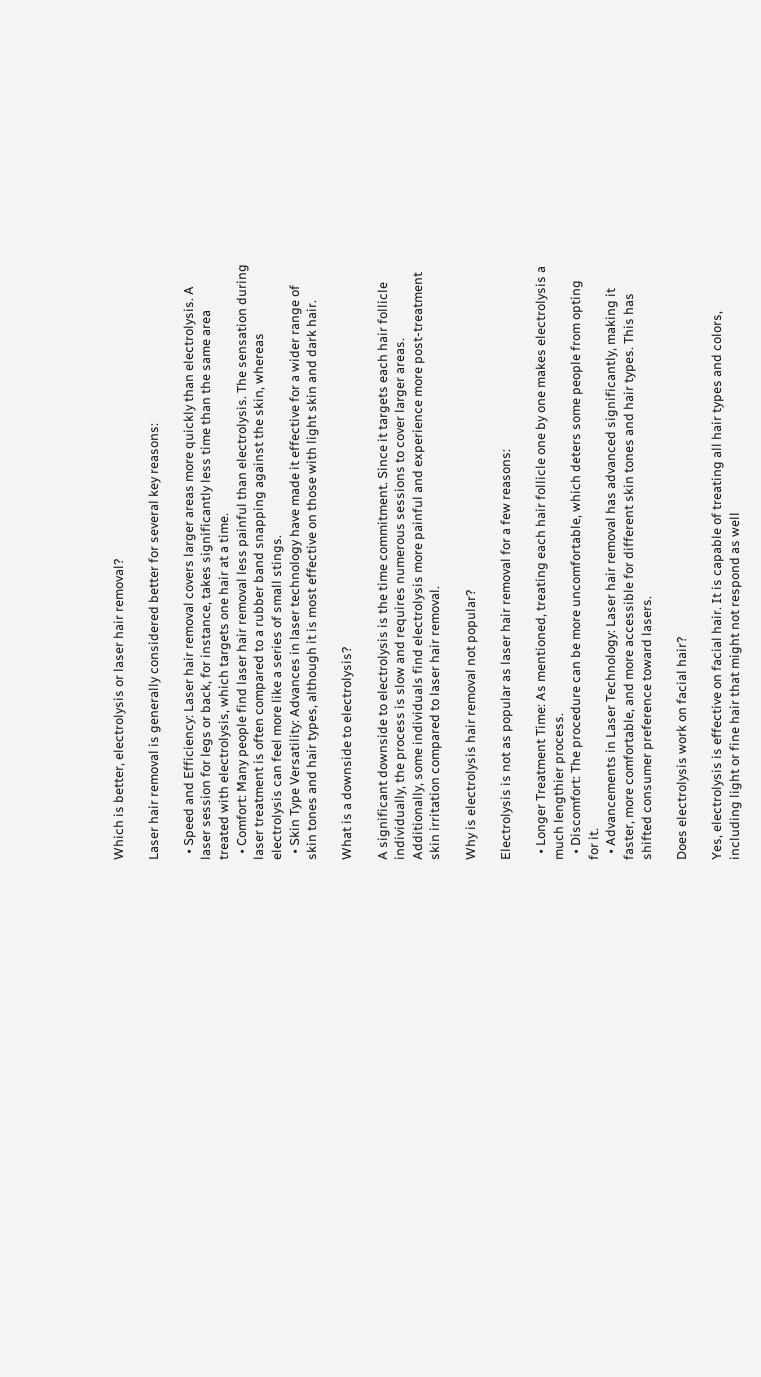Which is better, electrolysis or laser hair removal?

Laser hair removal is generally considered better for several key reasons:

  • Speed and Efficiency: Laser hair removal covers larger areas more quickly than electrolysis. A laser session for legs or back, for instance, takes significantly less time than the same area treated with electrolysis, which targets one hair at a time.
  • Comfort: Many people find laser hair removal less painful than electrolysis. The sensation during laser treatment is often compared to a rubber band snapping against the skin, whereas electrolysis can feel more like a series of small stings.
  • Skin Type Versatility: Advances in laser technology have made it effective for a wider range of skin tones and hair types, although it is most effective on those with light skin and dark hair.

What is a downside to electrolysis?

A significant downside to electrolysis is the time commitment. Since it targets each hair follicle individually, the process is slow and requires numerous sessions to cover larger areas. Additionally, some individuals find electrolysis more painful and experience more post-treatment skin irritation compared to laser hair removal.

Why is electrolysis hair removal not popular?

Electrolysis is not as popular as laser hair removal for a few reasons:

  • Longer Treatment Time: As mentioned, treating each hair follicle one by one makes electrolysis a much lengthier process.
  • Discomfort: The procedure can be more uncomfortable, which deters some people from opting for it.
  • Advancements in Laser Technology: Laser hair removal has advanced significantly, making it faster, more comfortable, and more accessible for different skin tones and hair types. This has shifted consumer preference toward lasers.

Does electrolysis work on facial hair?

Yes, electrolysis is effective on facial hair. It is capable of treating all hair types and colors, including light or fine hair that might not respond as well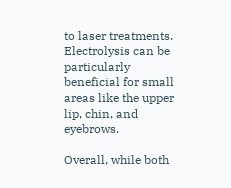to laser treatments. Electrolysis can be particularly beneficial for small areas like the upper lip, chin, and eyebrows.

Overall, while both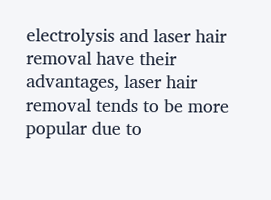electrolysis and laser hair removal have their advantages, laser hair removal tends to be more popular due to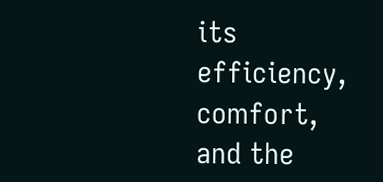its efficiency, comfort, and the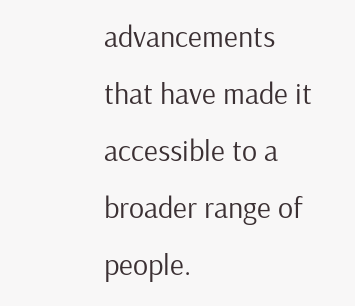advancements that have made it accessible to a broader range of people.